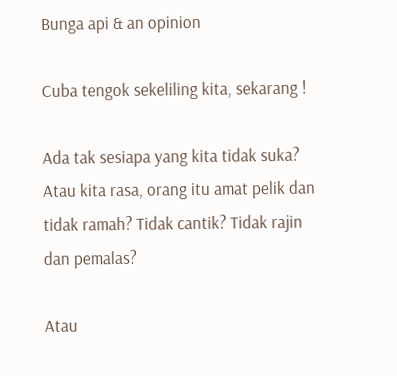Bunga api & an opinion

Cuba tengok sekeliling kita, sekarang !

Ada tak sesiapa yang kita tidak suka? Atau kita rasa, orang itu amat pelik dan tidak ramah? Tidak cantik? Tidak rajin dan pemalas?

Atau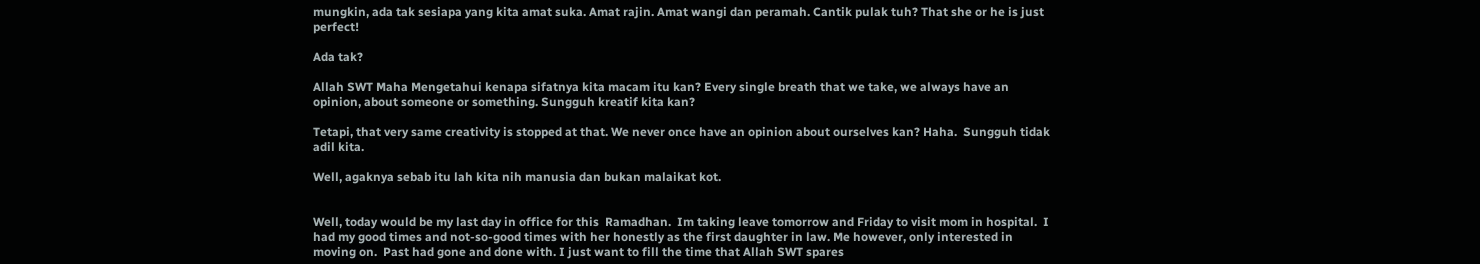mungkin, ada tak sesiapa yang kita amat suka. Amat rajin. Amat wangi dan peramah. Cantik pulak tuh? That she or he is just perfect!

Ada tak?

Allah SWT Maha Mengetahui kenapa sifatnya kita macam itu kan? Every single breath that we take, we always have an opinion, about someone or something. Sungguh kreatif kita kan?

Tetapi, that very same creativity is stopped at that. We never once have an opinion about ourselves kan? Haha.  Sungguh tidak adil kita.

Well, agaknya sebab itu lah kita nih manusia dan bukan malaikat kot.


Well, today would be my last day in office for this  Ramadhan.  Im taking leave tomorrow and Friday to visit mom in hospital.  I had my good times and not-so-good times with her honestly as the first daughter in law. Me however, only interested in moving on.  Past had gone and done with. I just want to fill the time that Allah SWT spares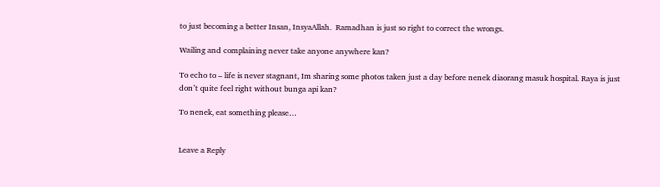to just becoming a better Insan, InsyaAllah.  Ramadhan is just so right to correct the wrongs.

Wailing and complaining never take anyone anywhere kan?

To echo to – life is never stagnant, Im sharing some photos taken just a day before nenek diaorang masuk hospital. Raya is just don’t quite feel right without bunga api kan?

To nenek, eat something please…


Leave a Reply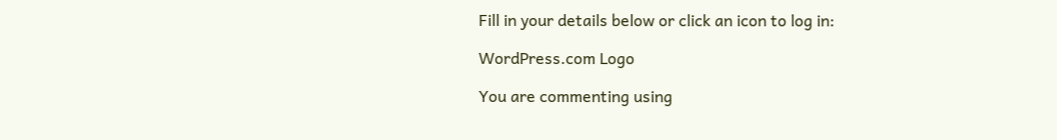Fill in your details below or click an icon to log in:

WordPress.com Logo

You are commenting using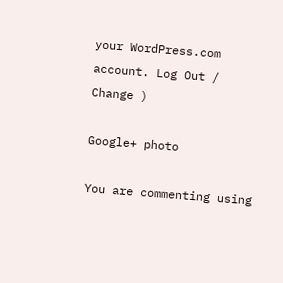your WordPress.com account. Log Out /  Change )

Google+ photo

You are commenting using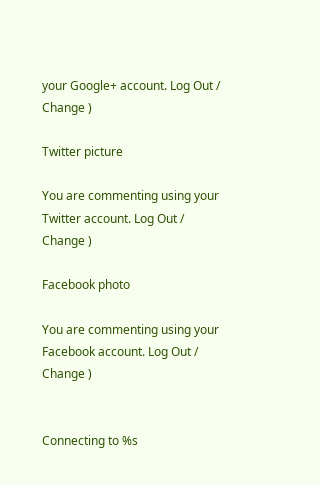your Google+ account. Log Out /  Change )

Twitter picture

You are commenting using your Twitter account. Log Out /  Change )

Facebook photo

You are commenting using your Facebook account. Log Out /  Change )


Connecting to %s